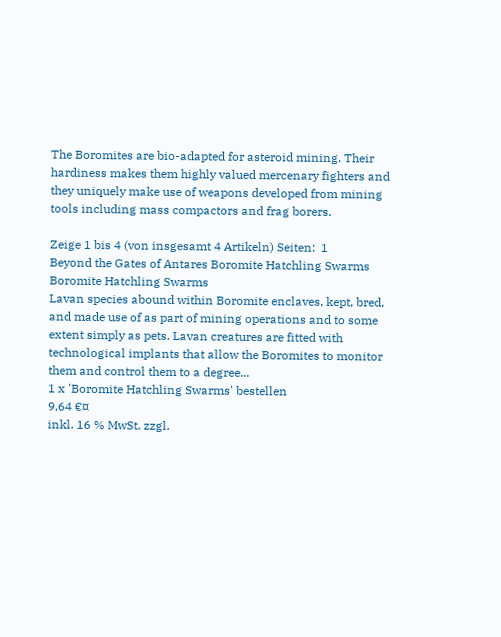The Boromites are bio-adapted for asteroid mining. Their hardiness makes them highly valued mercenary fighters and they uniquely make use of weapons developed from mining tools including mass compactors and frag borers.

Zeige 1 bis 4 (von insgesamt 4 Artikeln) Seiten:  1
Beyond the Gates of Antares Boromite Hatchling Swarms
Boromite Hatchling Swarms
Lavan species abound within Boromite enclaves, kept, bred, and made use of as part of mining operations and to some extent simply as pets. Lavan creatures are fitted with technological implants that allow the Boromites to monitor them and control them to a degree...
1 x 'Boromite Hatchling Swarms' bestellen
9,64 €¤
inkl. 16 % MwSt. zzgl.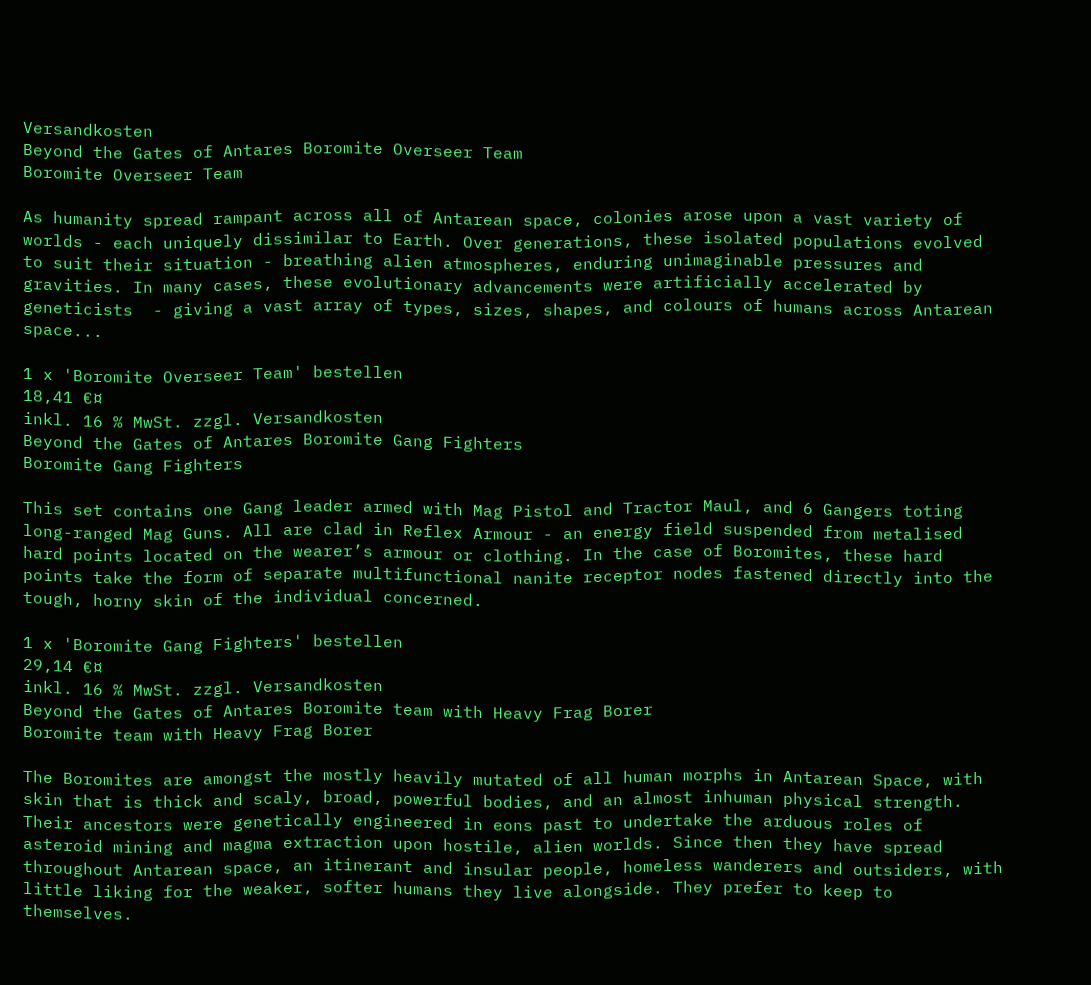Versandkosten
Beyond the Gates of Antares Boromite Overseer Team
Boromite Overseer Team

As humanity spread rampant across all of Antarean space, colonies arose upon a vast variety of worlds - each uniquely dissimilar to Earth. Over generations, these isolated populations evolved to suit their situation - breathing alien atmospheres, enduring unimaginable pressures and gravities. In many cases, these evolutionary advancements were artificially accelerated by geneticists  - giving a vast array of types, sizes, shapes, and colours of humans across Antarean space...

1 x 'Boromite Overseer Team' bestellen
18,41 €¤
inkl. 16 % MwSt. zzgl. Versandkosten
Beyond the Gates of Antares Boromite Gang Fighters
Boromite Gang Fighters

This set contains one Gang leader armed with Mag Pistol and Tractor Maul, and 6 Gangers toting long-ranged Mag Guns. All are clad in Reflex Armour - an energy field suspended from metalised hard points located on the wearer’s armour or clothing. In the case of Boromites, these hard points take the form of separate multifunctional nanite receptor nodes fastened directly into the tough, horny skin of the individual concerned.

1 x 'Boromite Gang Fighters' bestellen
29,14 €¤
inkl. 16 % MwSt. zzgl. Versandkosten
Beyond the Gates of Antares Boromite team with Heavy Frag Borer
Boromite team with Heavy Frag Borer

The Boromites are amongst the mostly heavily mutated of all human morphs in Antarean Space, with skin that is thick and scaly, broad, powerful bodies, and an almost inhuman physical strength. Their ancestors were genetically engineered in eons past to undertake the arduous roles of asteroid mining and magma extraction upon hostile, alien worlds. Since then they have spread throughout Antarean space, an itinerant and insular people, homeless wanderers and outsiders, with little liking for the weaker, softer humans they live alongside. They prefer to keep to themselves.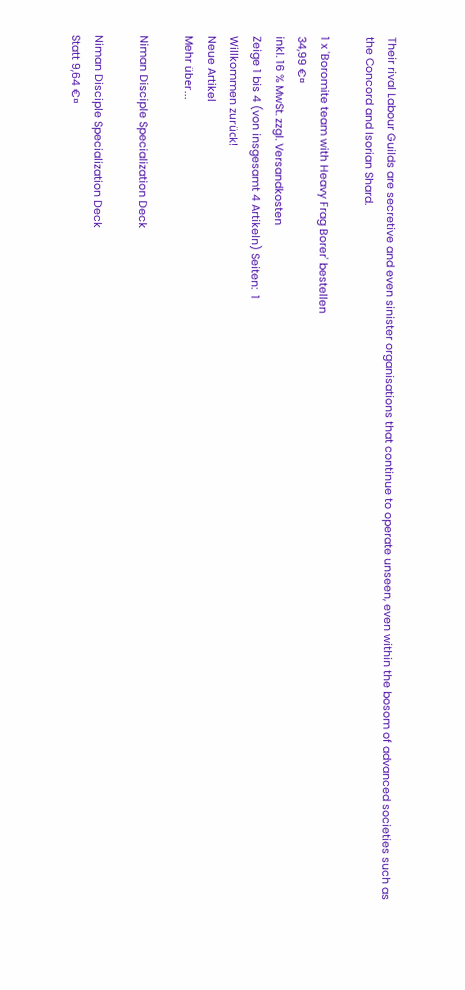Their rival Labour Guilds are secretive and even sinister organisations that continue to operate unseen, even within the bosom of advanced societies such as the Concord and Isorian Shard.

1 x 'Boromite team with Heavy Frag Borer' bestellen
34,99 €¤
inkl. 16 % MwSt. zzgl. Versandkosten
Zeige 1 bis 4 (von insgesamt 4 Artikeln) Seiten:  1
Willkommen zurück!
Neue Artikel
Mehr über...

Niman Disciple Specialization Deck

Niman Disciple Specialization Deck
Statt 9,64 €¤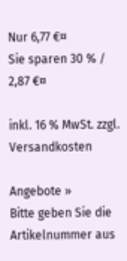Nur 6,77 €¤
Sie sparen 30 % / 2,87 €¤

inkl. 16 % MwSt. zzgl. Versandkosten

Angebote »
Bitte geben Sie die Artikelnummer aus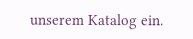unserem Katalog ein.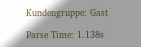Kundengruppe: Gast

Parse Time: 1.138s